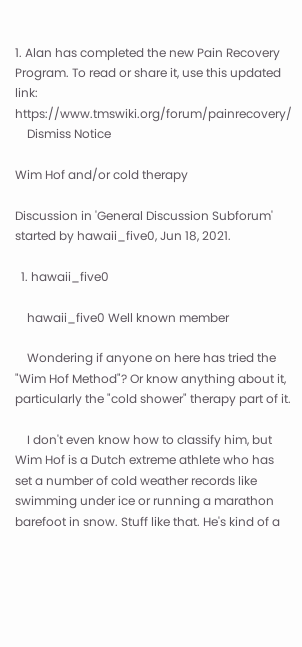1. Alan has completed the new Pain Recovery Program. To read or share it, use this updated link: https://www.tmswiki.org/forum/painrecovery/
    Dismiss Notice

Wim Hof and/or cold therapy

Discussion in 'General Discussion Subforum' started by hawaii_five0, Jun 18, 2021.

  1. hawaii_five0

    hawaii_five0 Well known member

    Wondering if anyone on here has tried the "Wim Hof Method"? Or know anything about it, particularly the "cold shower" therapy part of it.

    I don't even know how to classify him, but Wim Hof is a Dutch extreme athlete who has set a number of cold weather records like swimming under ice or running a marathon barefoot in snow. Stuff like that. He's kind of a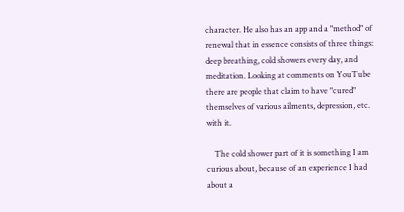character. He also has an app and a "method" of renewal that in essence consists of three things: deep breathing, cold showers every day, and meditation. Looking at comments on YouTube there are people that claim to have "cured" themselves of various ailments, depression, etc. with it.

    The cold shower part of it is something I am curious about, because of an experience I had about a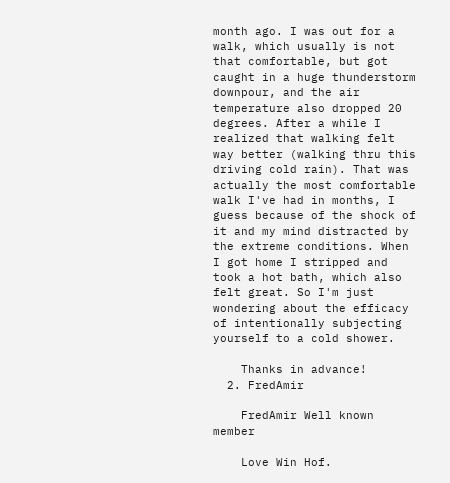month ago. I was out for a walk, which usually is not that comfortable, but got caught in a huge thunderstorm downpour, and the air temperature also dropped 20 degrees. After a while I realized that walking felt way better (walking thru this driving cold rain). That was actually the most comfortable walk I've had in months, I guess because of the shock of it and my mind distracted by the extreme conditions. When I got home I stripped and took a hot bath, which also felt great. So I'm just wondering about the efficacy of intentionally subjecting yourself to a cold shower.

    Thanks in advance!
  2. FredAmir

    FredAmir Well known member

    Love Win Hof.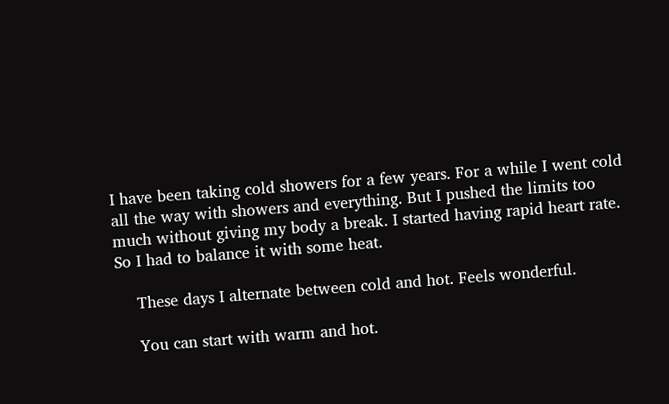I have been taking cold showers for a few years. For a while I went cold all the way with showers and everything. But I pushed the limits too much without giving my body a break. I started having rapid heart rate. So I had to balance it with some heat.

    These days I alternate between cold and hot. Feels wonderful.

    You can start with warm and hot.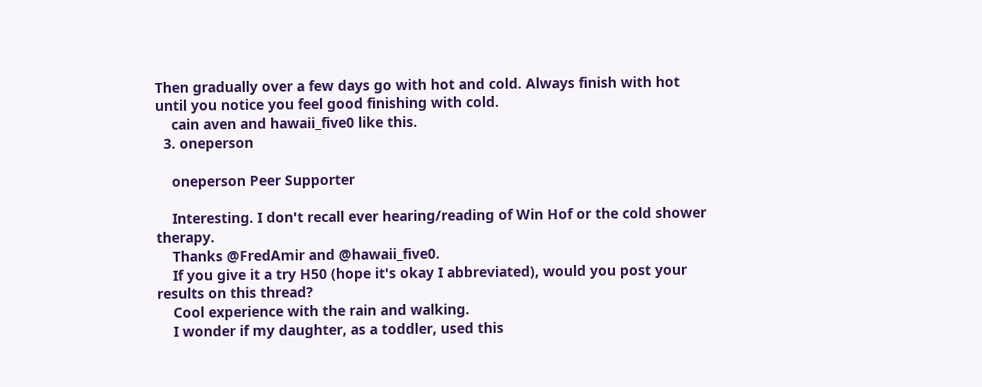Then gradually over a few days go with hot and cold. Always finish with hot until you notice you feel good finishing with cold.
    cain aven and hawaii_five0 like this.
  3. oneperson

    oneperson Peer Supporter

    Interesting. I don't recall ever hearing/reading of Win Hof or the cold shower therapy.
    Thanks @FredAmir and @hawaii_five0.
    If you give it a try H50 (hope it's okay I abbreviated), would you post your results on this thread?
    Cool experience with the rain and walking.
    I wonder if my daughter, as a toddler, used this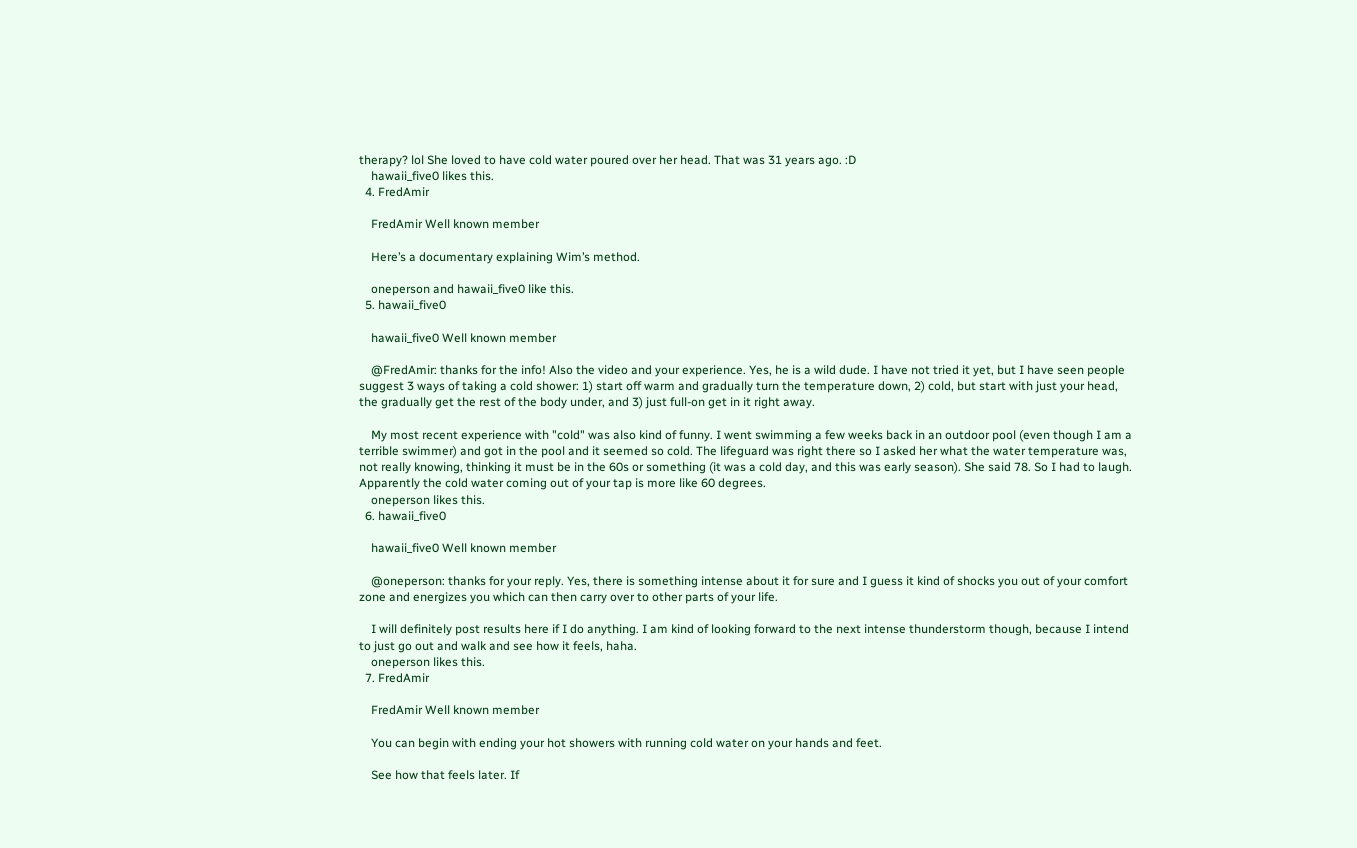therapy? lol She loved to have cold water poured over her head. That was 31 years ago. :D
    hawaii_five0 likes this.
  4. FredAmir

    FredAmir Well known member

    Here’s a documentary explaining Wim’s method.

    oneperson and hawaii_five0 like this.
  5. hawaii_five0

    hawaii_five0 Well known member

    @FredAmir: thanks for the info! Also the video and your experience. Yes, he is a wild dude. I have not tried it yet, but I have seen people suggest 3 ways of taking a cold shower: 1) start off warm and gradually turn the temperature down, 2) cold, but start with just your head, the gradually get the rest of the body under, and 3) just full-on get in it right away.

    My most recent experience with "cold" was also kind of funny. I went swimming a few weeks back in an outdoor pool (even though I am a terrible swimmer) and got in the pool and it seemed so cold. The lifeguard was right there so I asked her what the water temperature was, not really knowing, thinking it must be in the 60s or something (it was a cold day, and this was early season). She said 78. So I had to laugh. Apparently the cold water coming out of your tap is more like 60 degrees.
    oneperson likes this.
  6. hawaii_five0

    hawaii_five0 Well known member

    @oneperson: thanks for your reply. Yes, there is something intense about it for sure and I guess it kind of shocks you out of your comfort zone and energizes you which can then carry over to other parts of your life.

    I will definitely post results here if I do anything. I am kind of looking forward to the next intense thunderstorm though, because I intend to just go out and walk and see how it feels, haha.
    oneperson likes this.
  7. FredAmir

    FredAmir Well known member

    You can begin with ending your hot showers with running cold water on your hands and feet.

    See how that feels later. If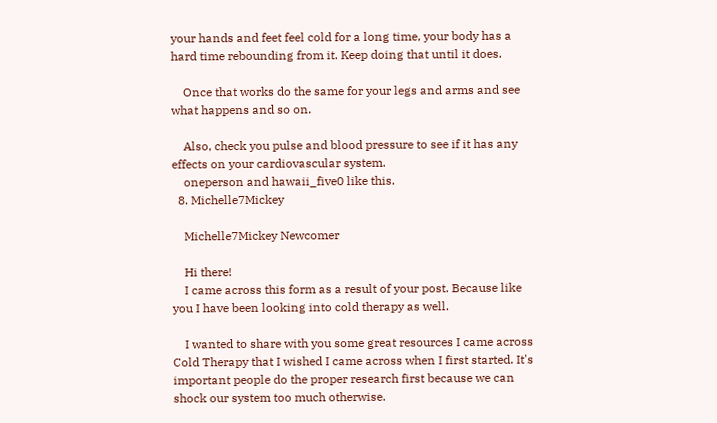your hands and feet feel cold for a long time, your body has a hard time rebounding from it. Keep doing that until it does.

    Once that works do the same for your legs and arms and see what happens and so on.

    Also, check you pulse and blood pressure to see if it has any effects on your cardiovascular system.
    oneperson and hawaii_five0 like this.
  8. Michelle7Mickey

    Michelle7Mickey Newcomer

    Hi there!
    I came across this form as a result of your post. Because like you I have been looking into cold therapy as well.

    I wanted to share with you some great resources I came across Cold Therapy that I wished I came across when I first started. It's important people do the proper research first because we can shock our system too much otherwise.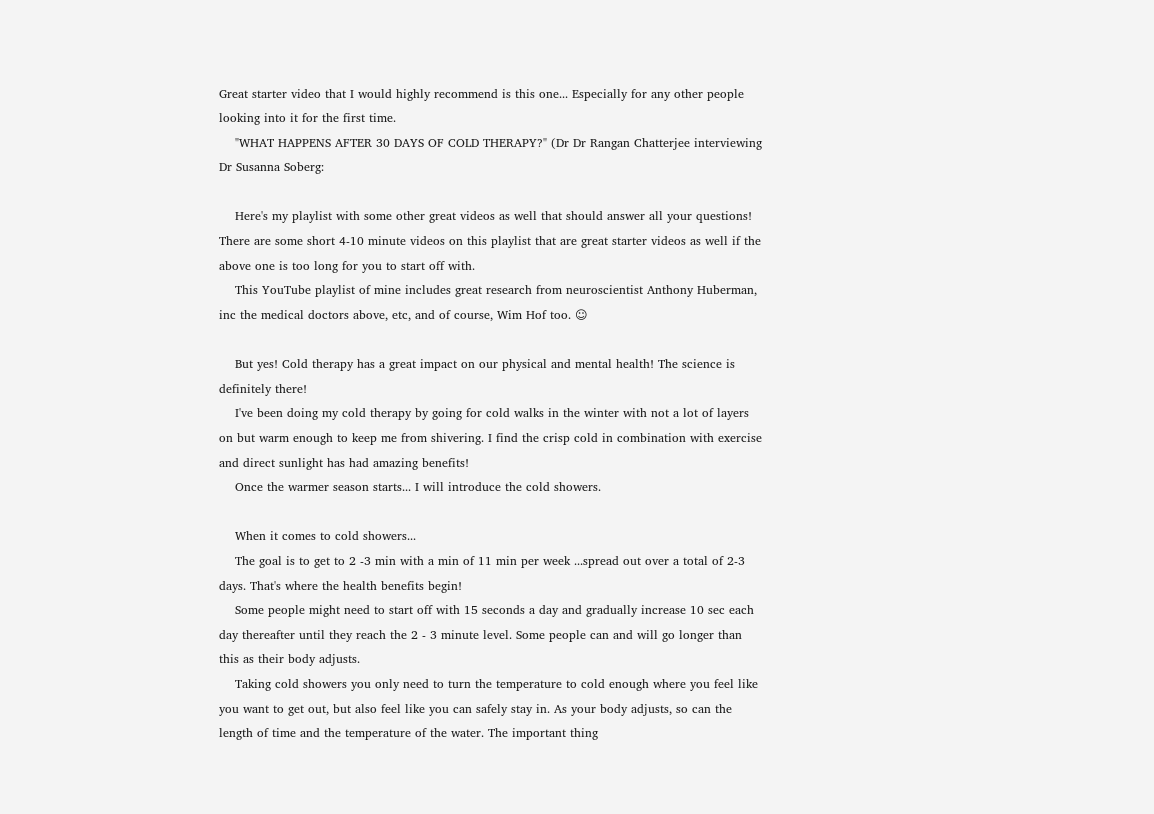Great starter video that I would highly recommend is this one... Especially for any other people looking into it for the first time.
    "WHAT HAPPENS AFTER 30 DAYS OF COLD THERAPY?" (Dr Dr Rangan Chatterjee interviewing Dr Susanna Soberg:

    Here's my playlist with some other great videos as well that should answer all your questions! There are some short 4-10 minute videos on this playlist that are great starter videos as well if the above one is too long for you to start off with.
    This YouTube playlist of mine includes great research from neuroscientist Anthony Huberman, inc the medical doctors above, etc, and of course, Wim Hof too. ☺

    But yes! Cold therapy has a great impact on our physical and mental health! The science is definitely there!
    I've been doing my cold therapy by going for cold walks in the winter with not a lot of layers on but warm enough to keep me from shivering. I find the crisp cold in combination with exercise and direct sunlight has had amazing benefits!
    Once the warmer season starts... I will introduce the cold showers.

    When it comes to cold showers...
    The goal is to get to 2 -3 min with a min of 11 min per week ...spread out over a total of 2-3 days. That's where the health benefits begin!
    Some people might need to start off with 15 seconds a day and gradually increase 10 sec each day thereafter until they reach the 2 - 3 minute level. Some people can and will go longer than this as their body adjusts.
    Taking cold showers you only need to turn the temperature to cold enough where you feel like you want to get out, but also feel like you can safely stay in. As your body adjusts, so can the length of time and the temperature of the water. The important thing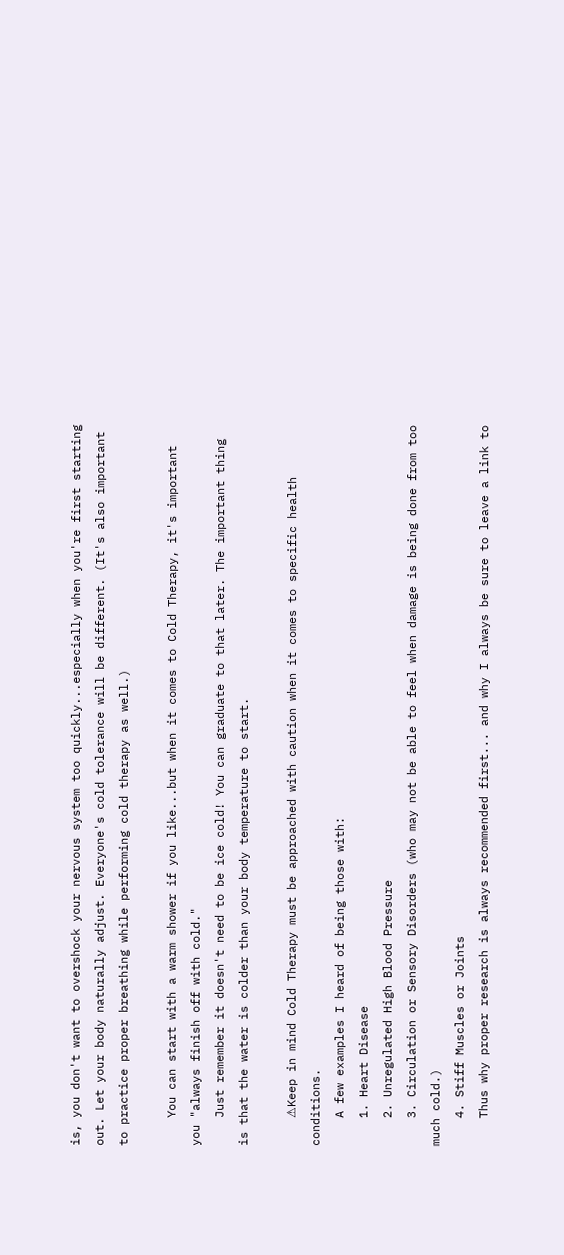is, you don't want to overshock your nervous system too quickly...especially when you're first starting out. Let your body naturally adjust. Everyone's cold tolerance will be different. (It's also important to practice proper breathing while performing cold therapy as well.)

    You can start with a warm shower if you like...but when it comes to Cold Therapy, it's important you "always finish off with cold."
    Just remember it doesn't need to be ice cold! You can graduate to that later. The important thing is that the water is colder than your body temperature to start.

    ⚠Keep in mind Cold Therapy must be approached with caution when it comes to specific health conditions.
    A few examples I heard of being those with:
    1. Heart Disease
    2. Unregulated High Blood Pressure
    3. Circulation or Sensory Disorders (who may not be able to feel when damage is being done from too much cold.)
    4. Stiff Muscles or Joints
    Thus why proper research is always recommended first... and why I always be sure to leave a link to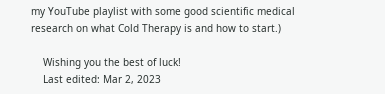my YouTube playlist with some good scientific medical research on what Cold Therapy is and how to start.)

    Wishing you the best of luck!
    Last edited: Mar 2, 2023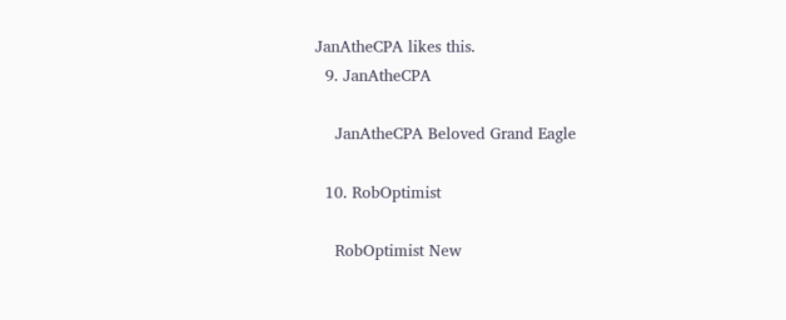JanAtheCPA likes this.
  9. JanAtheCPA

    JanAtheCPA Beloved Grand Eagle

  10. RobOptimist

    RobOptimist New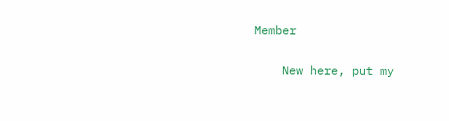Member

    New here, put my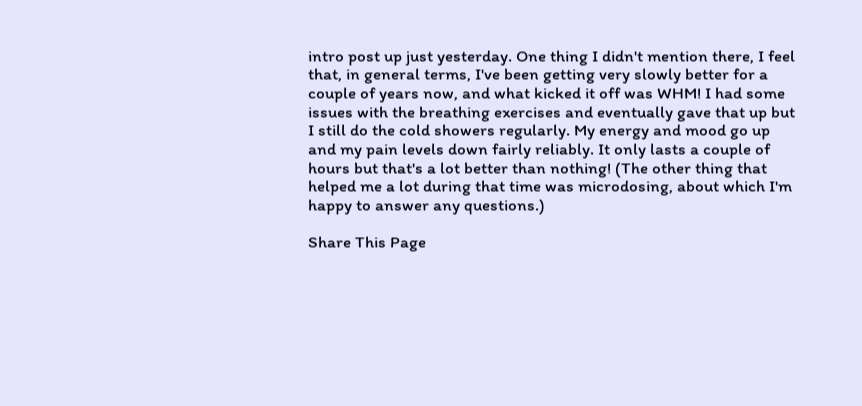intro post up just yesterday. One thing I didn't mention there, I feel that, in general terms, I've been getting very slowly better for a couple of years now, and what kicked it off was WHM! I had some issues with the breathing exercises and eventually gave that up but I still do the cold showers regularly. My energy and mood go up and my pain levels down fairly reliably. It only lasts a couple of hours but that's a lot better than nothing! (The other thing that helped me a lot during that time was microdosing, about which I'm happy to answer any questions.)

Share This Page